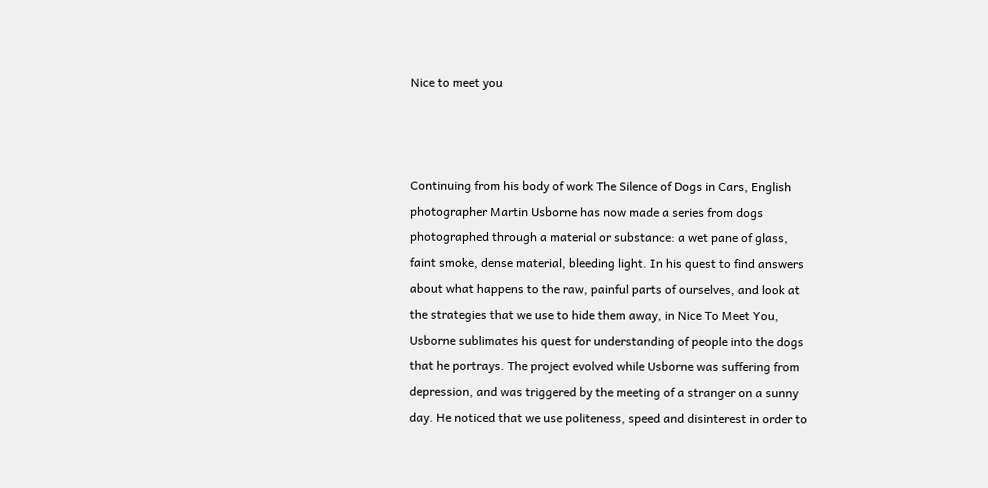Nice to meet you



Continuing from his body of work The Silence of Dogs in Cars, English photographer Martin Usborne has now made a series from dogs photographed through a material or substance: a wet pane of glass, faint smoke, dense material, bleeding light. In his quest to find answers about what happens to the raw, painful parts of ourselves, and look at the strategies that we use to hide them away, in Nice To Meet You, Usborne sublimates his quest for understanding of people into the dogs that he portrays. The project evolved while Usborne was suffering from depression, and was triggered by the meeting of a stranger on a sunny day. He noticed that we use politeness, speed and disinterest in order to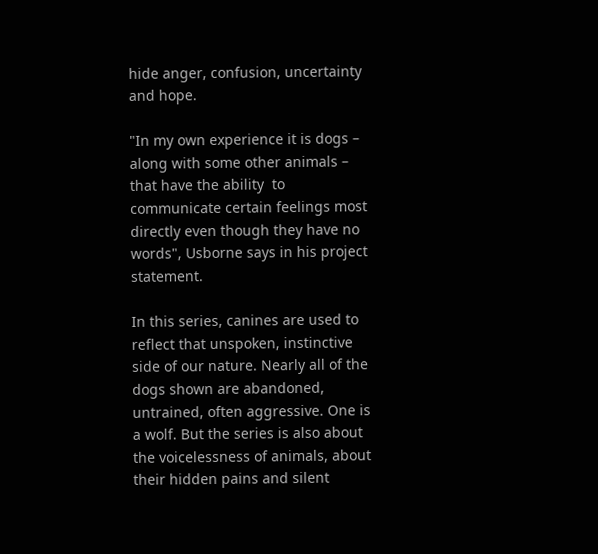hide anger, confusion, uncertainty and hope.

"In my own experience it is dogs – along with some other animals – that have the ability  to communicate certain feelings most directly even though they have no words", Usborne says in his project statement.

In this series, canines are used to reflect that unspoken, instinctive side of our nature. Nearly all of the dogs shown are abandoned, untrained, often aggressive. One is a wolf. But the series is also about the voicelessness of animals, about their hidden pains and silent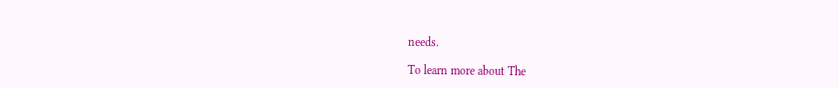needs.

To learn more about The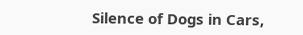Silence of Dogs in Cars,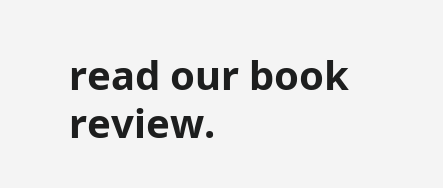read our book review.